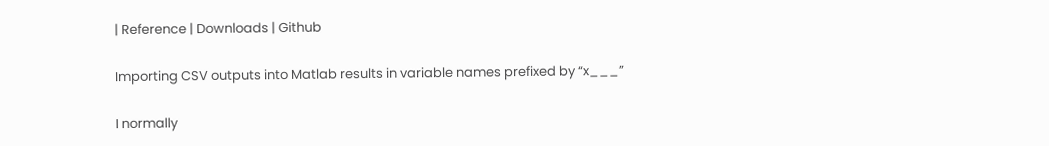| Reference | Downloads | Github

Importing CSV outputs into Matlab results in variable names prefixed by “x___”

I normally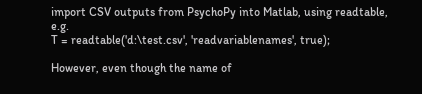import CSV outputs from PsychoPy into Matlab, using readtable, e.g.
T = readtable('d:\test.csv', 'readvariablenames', true);

However, even though the name of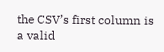the CSV’s first column is a valid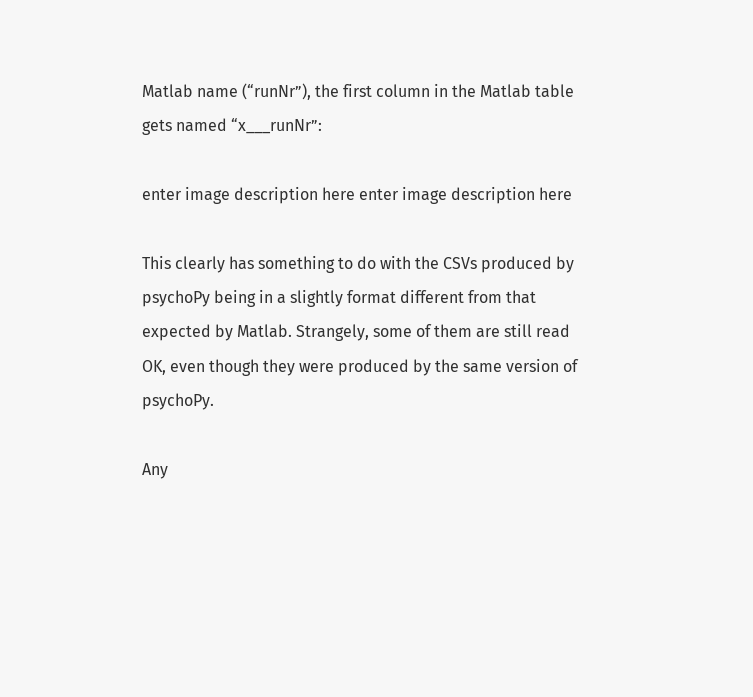Matlab name (“runNr”), the first column in the Matlab table gets named “x___runNr”:

enter image description here enter image description here

This clearly has something to do with the CSVs produced by psychoPy being in a slightly format different from that expected by Matlab. Strangely, some of them are still read OK, even though they were produced by the same version of psychoPy.

Any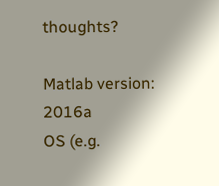thoughts?

Matlab version: 2016a
OS (e.g.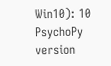Win10): 10
PsychoPy version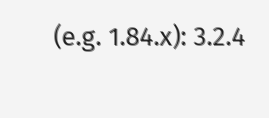(e.g. 1.84.x): 3.2.4